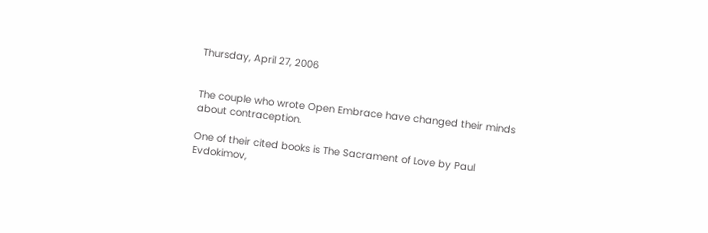Thursday, April 27, 2006


The couple who wrote Open Embrace have changed their minds about contraception.

One of their cited books is The Sacrament of Love by Paul Evdokimov,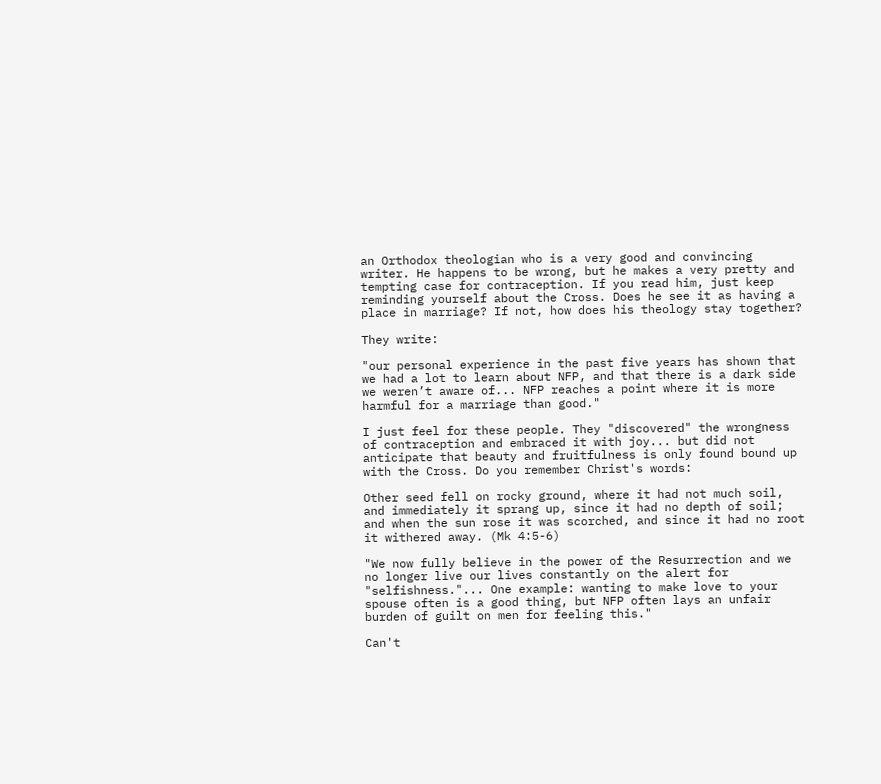an Orthodox theologian who is a very good and convincing writer. He happens to be wrong, but he makes a very pretty and tempting case for contraception. If you read him, just keep reminding yourself about the Cross. Does he see it as having a place in marriage? If not, how does his theology stay together?

They write:

"our personal experience in the past five years has shown that we had a lot to learn about NFP, and that there is a dark side we weren’t aware of... NFP reaches a point where it is more harmful for a marriage than good."

I just feel for these people. They "discovered" the wrongness of contraception and embraced it with joy... but did not anticipate that beauty and fruitfulness is only found bound up with the Cross. Do you remember Christ's words:

Other seed fell on rocky ground, where it had not much soil, and immediately it sprang up, since it had no depth of soil; and when the sun rose it was scorched, and since it had no root it withered away. (Mk 4:5-6)

"We now fully believe in the power of the Resurrection and we no longer live our lives constantly on the alert for "selfishness."... One example: wanting to make love to your spouse often is a good thing, but NFP often lays an unfair burden of guilt on men for feeling this."

Can't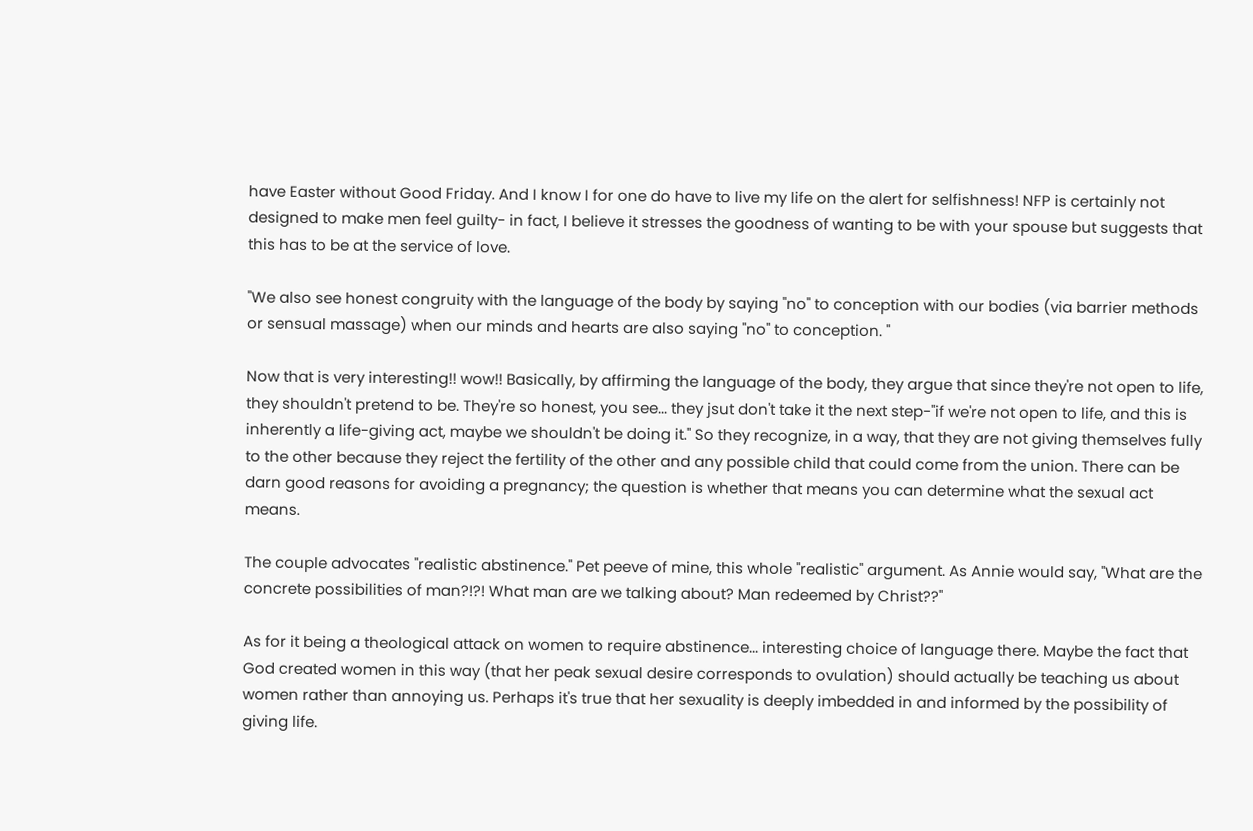have Easter without Good Friday. And I know I for one do have to live my life on the alert for selfishness! NFP is certainly not designed to make men feel guilty- in fact, I believe it stresses the goodness of wanting to be with your spouse but suggests that this has to be at the service of love.

"We also see honest congruity with the language of the body by saying "no" to conception with our bodies (via barrier methods or sensual massage) when our minds and hearts are also saying "no" to conception. "

Now that is very interesting!! wow!! Basically, by affirming the language of the body, they argue that since they're not open to life, they shouldn't pretend to be. They're so honest, you see... they jsut don't take it the next step-"if we're not open to life, and this is inherently a life-giving act, maybe we shouldn't be doing it." So they recognize, in a way, that they are not giving themselves fully to the other because they reject the fertility of the other and any possible child that could come from the union. There can be darn good reasons for avoiding a pregnancy; the question is whether that means you can determine what the sexual act means.

The couple advocates "realistic abstinence." Pet peeve of mine, this whole "realistic" argument. As Annie would say, "What are the concrete possibilities of man?!?! What man are we talking about? Man redeemed by Christ??"

As for it being a theological attack on women to require abstinence... interesting choice of language there. Maybe the fact that God created women in this way (that her peak sexual desire corresponds to ovulation) should actually be teaching us about women rather than annoying us. Perhaps it's true that her sexuality is deeply imbedded in and informed by the possibility of giving life.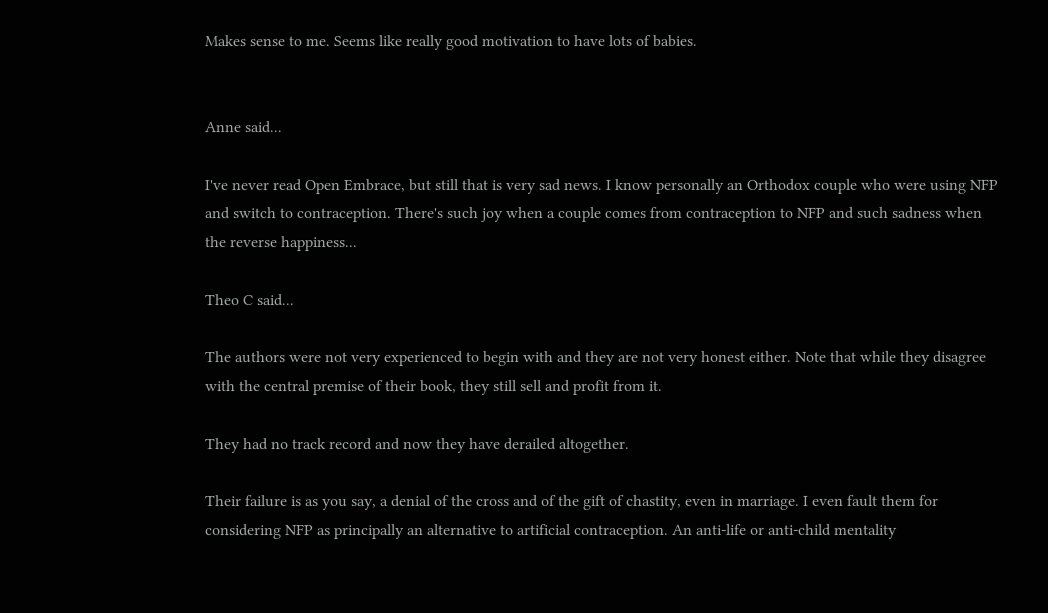Makes sense to me. Seems like really good motivation to have lots of babies.


Anne said...

I've never read Open Embrace, but still that is very sad news. I know personally an Orthodox couple who were using NFP and switch to contraception. There's such joy when a couple comes from contraception to NFP and such sadness when the reverse happiness...

Theo C said...

The authors were not very experienced to begin with and they are not very honest either. Note that while they disagree with the central premise of their book, they still sell and profit from it.

They had no track record and now they have derailed altogether.

Their failure is as you say, a denial of the cross and of the gift of chastity, even in marriage. I even fault them for considering NFP as principally an alternative to artificial contraception. An anti-life or anti-child mentality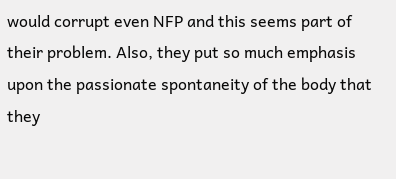would corrupt even NFP and this seems part of their problem. Also, they put so much emphasis upon the passionate spontaneity of the body that they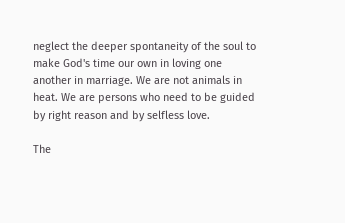neglect the deeper spontaneity of the soul to make God's time our own in loving one another in marriage. We are not animals in heat. We are persons who need to be guided by right reason and by selfless love.

The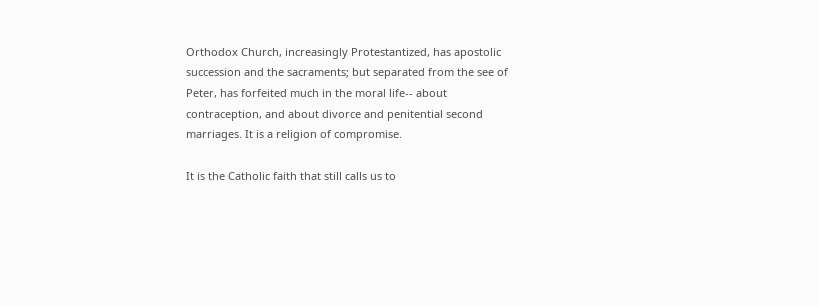Orthodox Church, increasingly Protestantized, has apostolic succession and the sacraments; but separated from the see of Peter, has forfeited much in the moral life-- about contraception, and about divorce and penitential second marriages. It is a religion of compromise.

It is the Catholic faith that still calls us to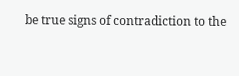be true signs of contradiction to the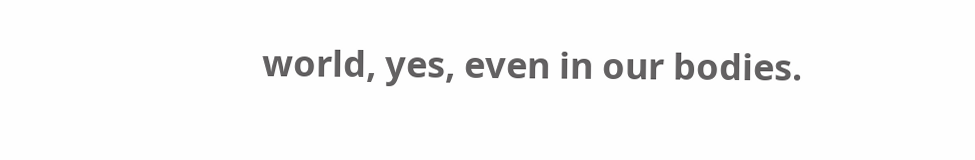world, yes, even in our bodies.